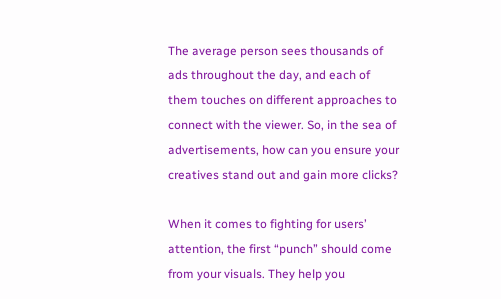The average person sees thousands of ads throughout the day, and each of them touches on different approaches to connect with the viewer. So, in the sea of advertisements, how can you ensure your creatives stand out and gain more clicks?

When it comes to fighting for users’ attention, the first “punch” should come from your visuals. They help you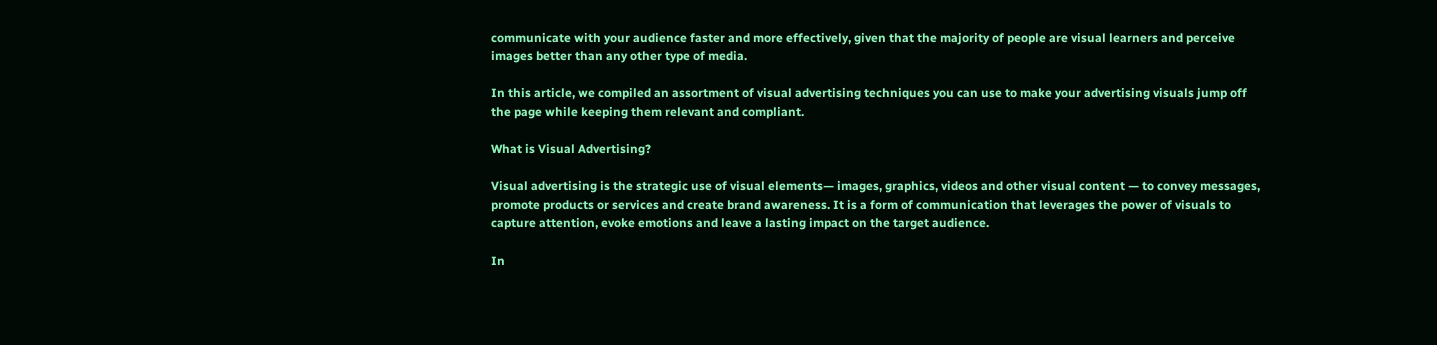communicate with your audience faster and more effectively, given that the majority of people are visual learners and perceive images better than any other type of media.

In this article, we compiled an assortment of visual advertising techniques you can use to make your advertising visuals jump off the page while keeping them relevant and compliant.

What is Visual Advertising?

Visual advertising is the strategic use of visual elements— images, graphics, videos and other visual content — to convey messages, promote products or services and create brand awareness. It is a form of communication that leverages the power of visuals to capture attention, evoke emotions and leave a lasting impact on the target audience.

In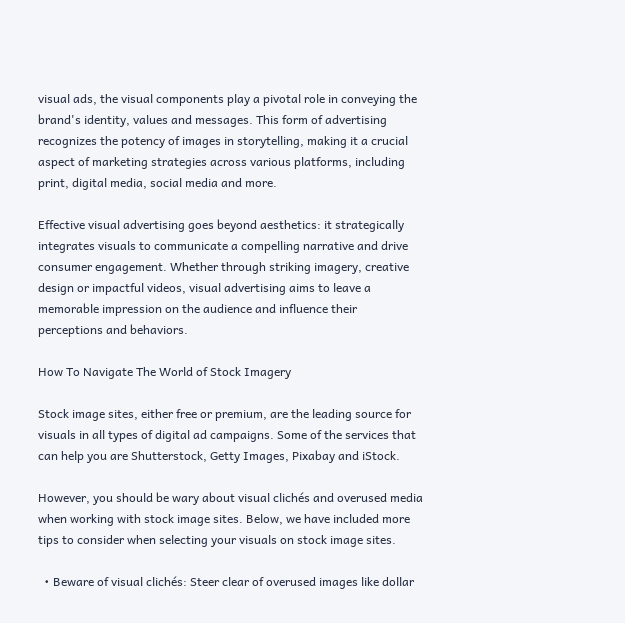visual ads, the visual components play a pivotal role in conveying the brand's identity, values and messages. This form of advertising recognizes the potency of images in storytelling, making it a crucial aspect of marketing strategies across various platforms, including print, digital media, social media and more.

Effective visual advertising goes beyond aesthetics: it strategically integrates visuals to communicate a compelling narrative and drive consumer engagement. Whether through striking imagery, creative design or impactful videos, visual advertising aims to leave a memorable impression on the audience and influence their perceptions and behaviors.

How To Navigate The World of Stock Imagery

Stock image sites, either free or premium, are the leading source for visuals in all types of digital ad campaigns. Some of the services that can help you are Shutterstock, Getty Images, Pixabay and iStock.

However, you should be wary about visual clichés and overused media when working with stock image sites. Below, we have included more tips to consider when selecting your visuals on stock image sites.

  • Beware of visual clichés: Steer clear of overused images like dollar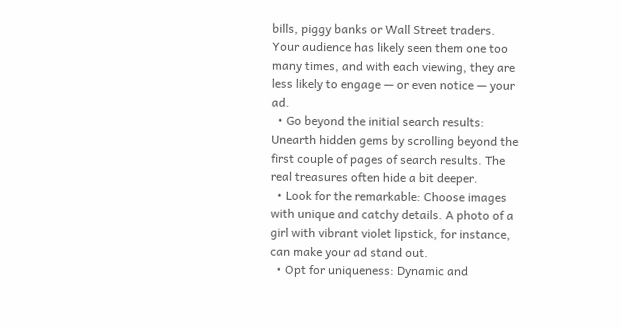bills, piggy banks or Wall Street traders. Your audience has likely seen them one too many times, and with each viewing, they are less likely to engage — or even notice — your ad.
  • Go beyond the initial search results: Unearth hidden gems by scrolling beyond the first couple of pages of search results. The real treasures often hide a bit deeper.
  • Look for the remarkable: Choose images with unique and catchy details. A photo of a girl with vibrant violet lipstick, for instance, can make your ad stand out.
  • Opt for uniqueness: Dynamic and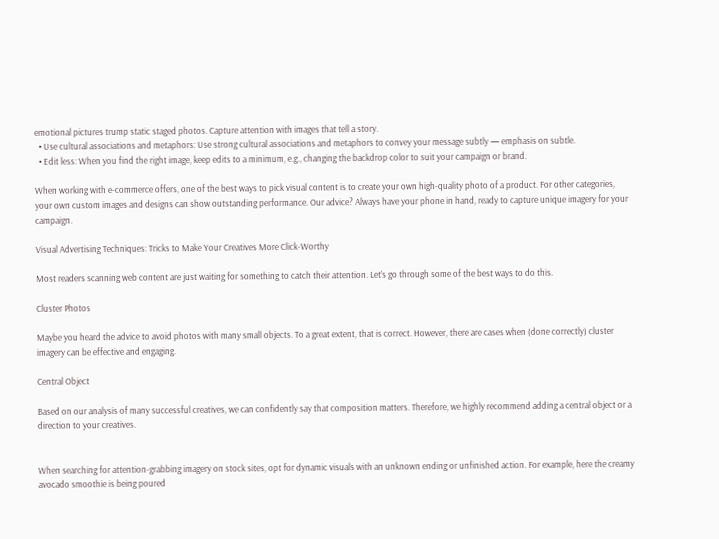emotional pictures trump static staged photos. Capture attention with images that tell a story.
  • Use cultural associations and metaphors: Use strong cultural associations and metaphors to convey your message subtly — emphasis on subtle.
  • Edit less: When you find the right image, keep edits to a minimum, e.g., changing the backdrop color to suit your campaign or brand.

When working with e-commerce offers, one of the best ways to pick visual content is to create your own high-quality photo of a product. For other categories, your own custom images and designs can show outstanding performance. Our advice? Always have your phone in hand, ready to capture unique imagery for your campaign.

Visual Advertising Techniques: Tricks to Make Your Creatives More Click-Worthy

Most readers scanning web content are just waiting for something to catch their attention. Let’s go through some of the best ways to do this.

Cluster Photos

Maybe you heard the advice to avoid photos with many small objects. To a great extent, that is correct. However, there are cases when (done correctly) cluster imagery can be effective and engaging.

Central Object

Based on our analysis of many successful creatives, we can confidently say that composition matters. Therefore, we highly recommend adding a central object or a direction to your creatives.


When searching for attention-grabbing imagery on stock sites, opt for dynamic visuals with an unknown ending or unfinished action. For example, here the creamy avocado smoothie is being poured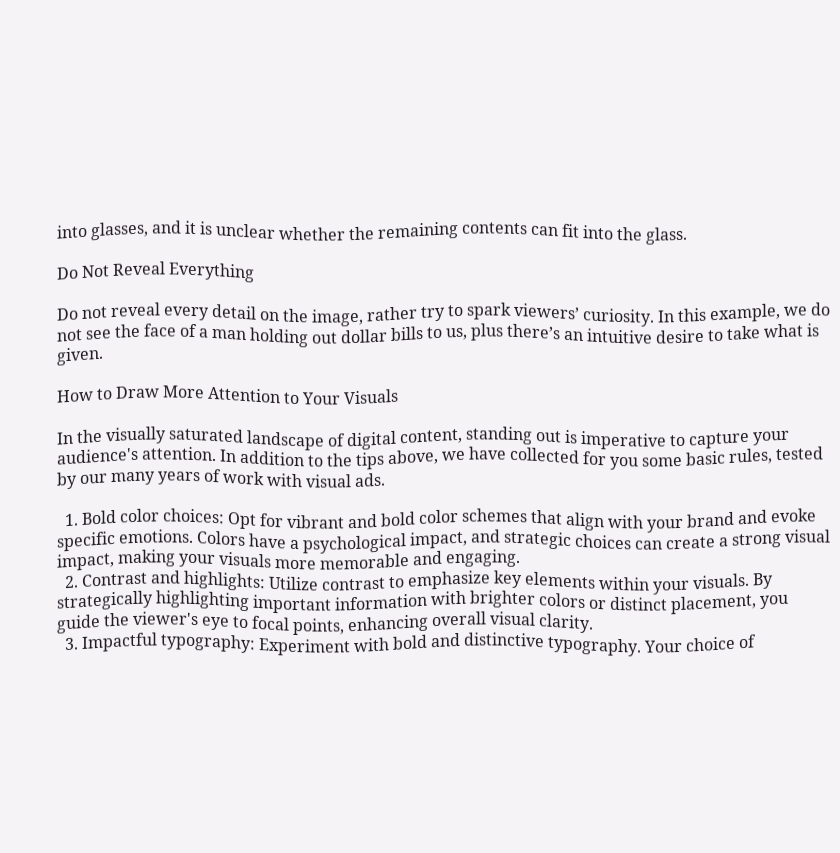into glasses, and it is unclear whether the remaining contents can fit into the glass.

Do Not Reveal Everything

Do not reveal every detail on the image, rather try to spark viewers’ curiosity. In this example, we do not see the face of a man holding out dollar bills to us, plus there’s an intuitive desire to take what is given.

How to Draw More Attention to Your Visuals

In the visually saturated landscape of digital content, standing out is imperative to capture your audience's attention. In addition to the tips above, we have collected for you some basic rules, tested by our many years of work with visual ads.

  1. Bold color choices: Opt for vibrant and bold color schemes that align with your brand and evoke specific emotions. Colors have a psychological impact, and strategic choices can create a strong visual impact, making your visuals more memorable and engaging.
  2. Contrast and highlights: Utilize contrast to emphasize key elements within your visuals. By strategically highlighting important information with brighter colors or distinct placement, you guide the viewer's eye to focal points, enhancing overall visual clarity.
  3. Impactful typography: Experiment with bold and distinctive typography. Your choice of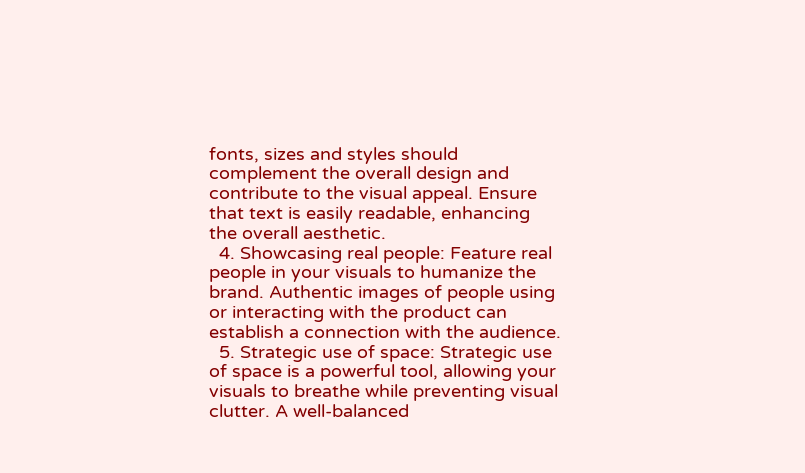fonts, sizes and styles should complement the overall design and contribute to the visual appeal. Ensure that text is easily readable, enhancing the overall aesthetic.
  4. Showcasing real people: Feature real people in your visuals to humanize the brand. Authentic images of people using or interacting with the product can establish a connection with the audience.
  5. Strategic use of space: Strategic use of space is a powerful tool, allowing your visuals to breathe while preventing visual clutter. A well-balanced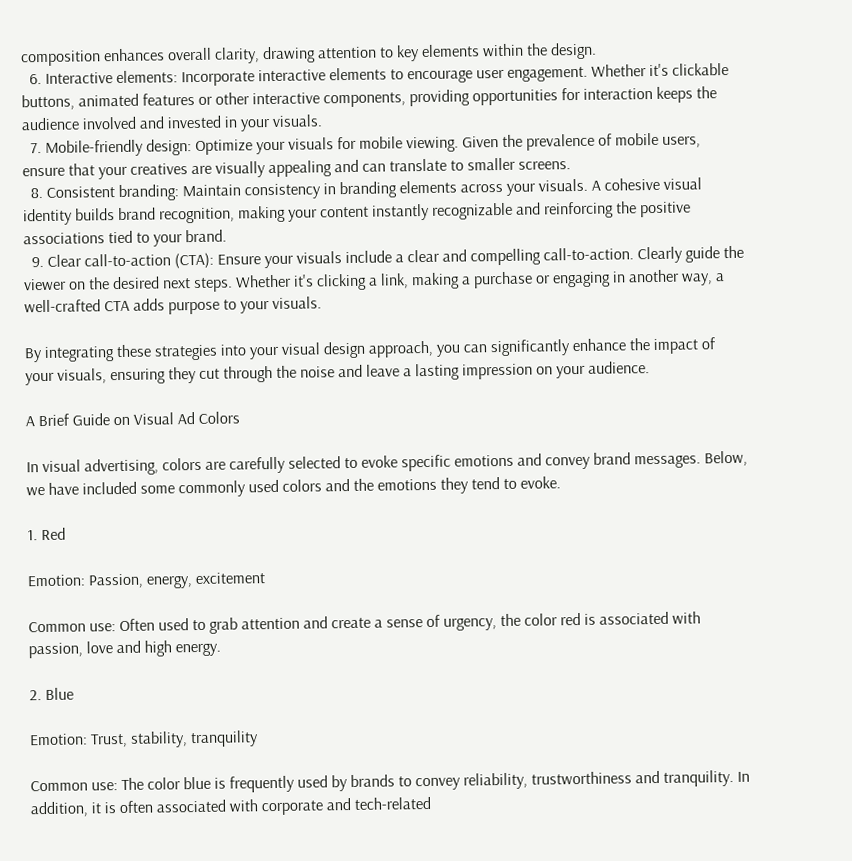composition enhances overall clarity, drawing attention to key elements within the design.
  6. Interactive elements: Incorporate interactive elements to encourage user engagement. Whether it's clickable buttons, animated features or other interactive components, providing opportunities for interaction keeps the audience involved and invested in your visuals.
  7. Mobile-friendly design: Optimize your visuals for mobile viewing. Given the prevalence of mobile users, ensure that your creatives are visually appealing and can translate to smaller screens.
  8. Consistent branding: Maintain consistency in branding elements across your visuals. A cohesive visual identity builds brand recognition, making your content instantly recognizable and reinforcing the positive associations tied to your brand.
  9. Clear call-to-action (CTA): Ensure your visuals include a clear and compelling call-to-action. Clearly guide the viewer on the desired next steps. Whether it's clicking a link, making a purchase or engaging in another way, a well-crafted CTA adds purpose to your visuals.

By integrating these strategies into your visual design approach, you can significantly enhance the impact of your visuals, ensuring they cut through the noise and leave a lasting impression on your audience.

A Brief Guide on Visual Ad Colors

In visual advertising, colors are carefully selected to evoke specific emotions and convey brand messages. Below, we have included some commonly used colors and the emotions they tend to evoke.

1. Red

Emotion: Passion, energy, excitement

Common use: Often used to grab attention and create a sense of urgency, the color red is associated with passion, love and high energy.

2. Blue

Emotion: Trust, stability, tranquility

Common use: The color blue is frequently used by brands to convey reliability, trustworthiness and tranquility. In addition, it is often associated with corporate and tech-related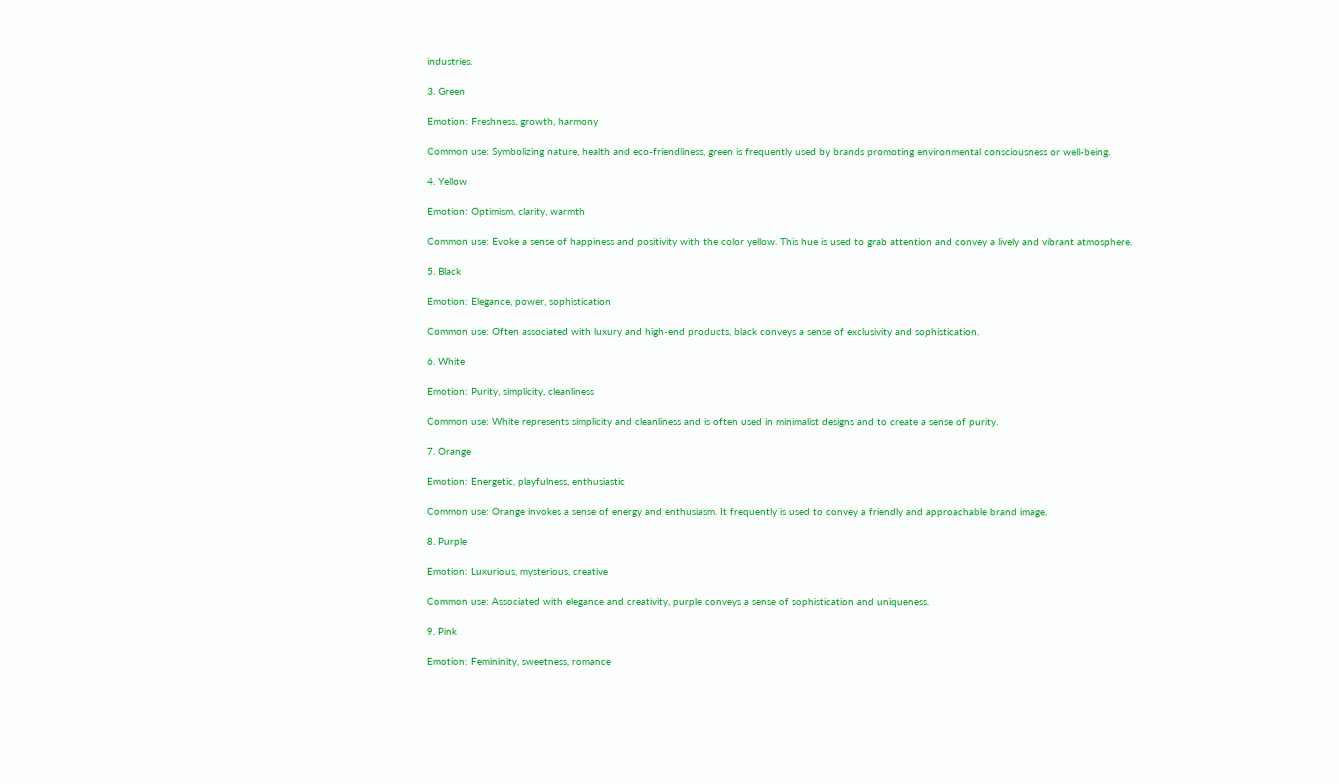industries.

3. Green

Emotion: Freshness, growth, harmony

Common use: Symbolizing nature, health and eco-friendliness, green is frequently used by brands promoting environmental consciousness or well-being.

4. Yellow

Emotion: Optimism, clarity, warmth

Common use: Evoke a sense of happiness and positivity with the color yellow. This hue is used to grab attention and convey a lively and vibrant atmosphere.

5. Black

Emotion: Elegance, power, sophistication

Common use: Often associated with luxury and high-end products, black conveys a sense of exclusivity and sophistication.

6. White

Emotion: Purity, simplicity, cleanliness

Common use: White represents simplicity and cleanliness and is often used in minimalist designs and to create a sense of purity.

7. Orange

Emotion: Energetic, playfulness, enthusiastic

Common use: Orange invokes a sense of energy and enthusiasm. It frequently is used to convey a friendly and approachable brand image.

8. Purple

Emotion: Luxurious, mysterious, creative

Common use: Associated with elegance and creativity, purple conveys a sense of sophistication and uniqueness.

9. Pink

Emotion: Femininity, sweetness, romance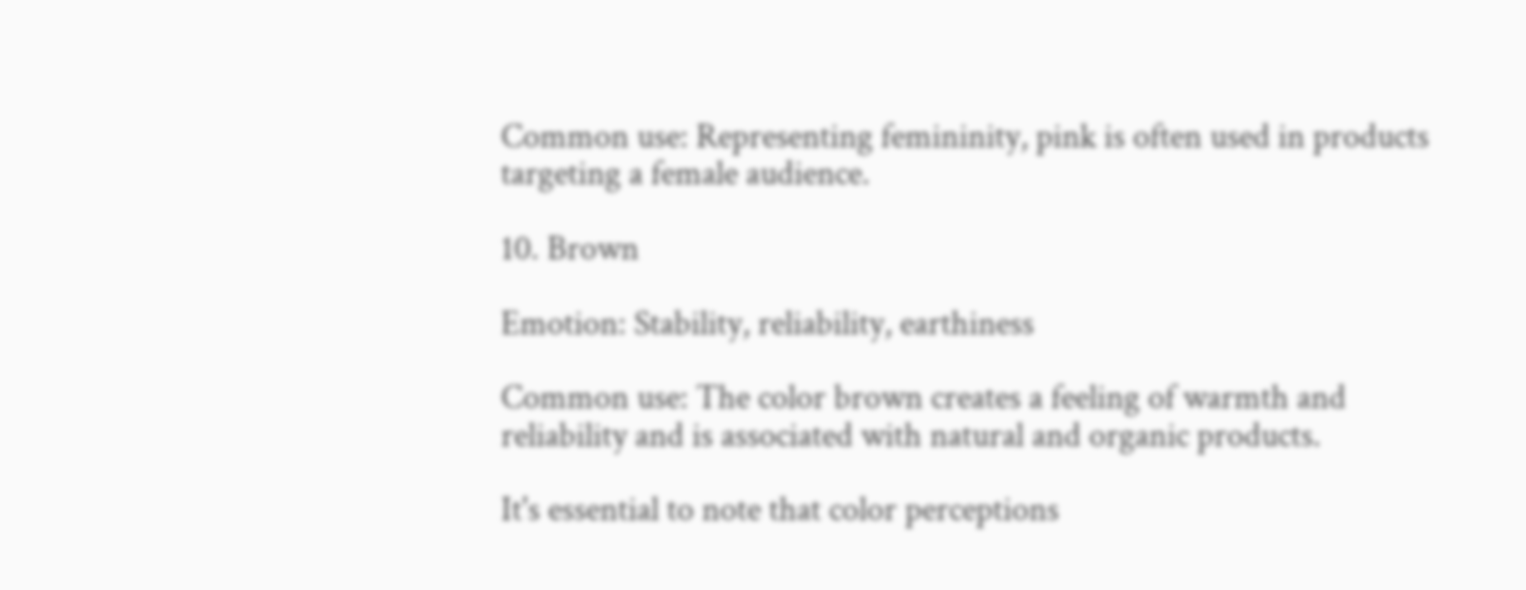Common use: Representing femininity, pink is often used in products targeting a female audience.

10. Brown

Emotion: Stability, reliability, earthiness

Common use: The color brown creates a feeling of warmth and reliability and is associated with natural and organic products.

It's essential to note that color perceptions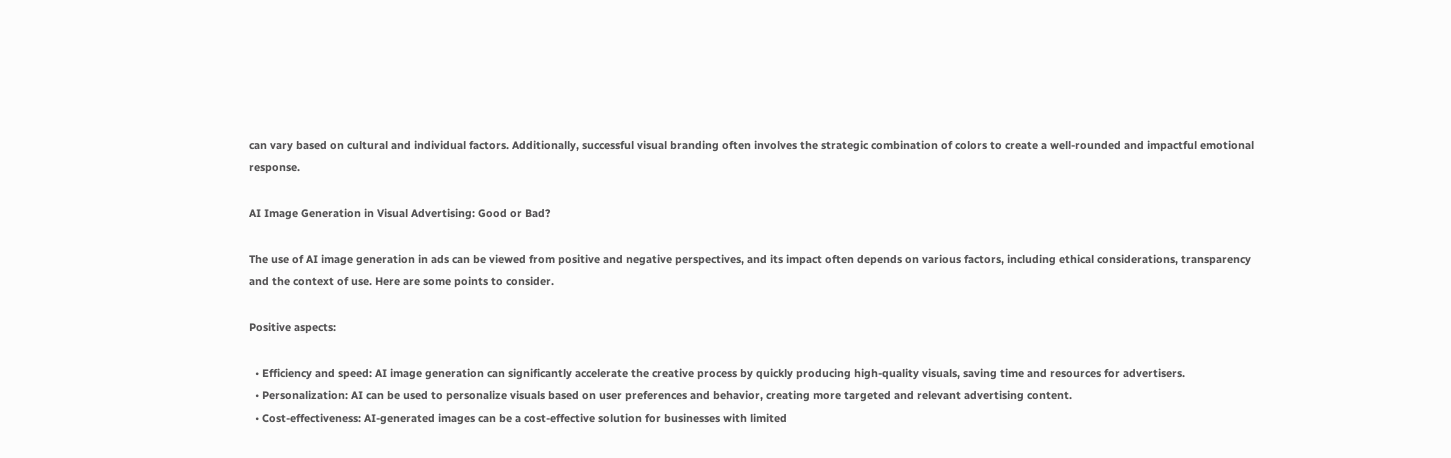can vary based on cultural and individual factors. Additionally, successful visual branding often involves the strategic combination of colors to create a well-rounded and impactful emotional response.

AI Image Generation in Visual Advertising: Good or Bad?

The use of AI image generation in ads can be viewed from positive and negative perspectives, and its impact often depends on various factors, including ethical considerations, transparency and the context of use. Here are some points to consider.

Positive aspects:

  • Efficiency and speed: AI image generation can significantly accelerate the creative process by quickly producing high-quality visuals, saving time and resources for advertisers.
  • Personalization: AI can be used to personalize visuals based on user preferences and behavior, creating more targeted and relevant advertising content.
  • Cost-effectiveness: AI-generated images can be a cost-effective solution for businesses with limited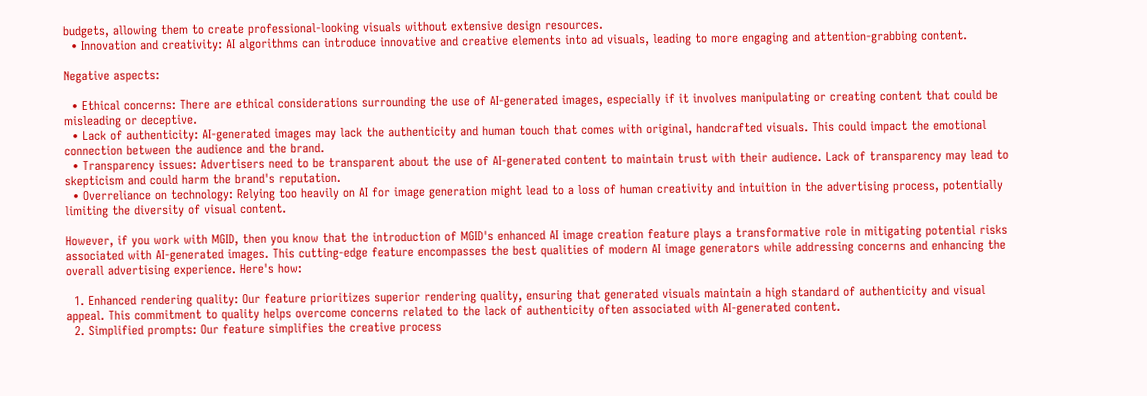budgets, allowing them to create professional-looking visuals without extensive design resources.
  • Innovation and creativity: AI algorithms can introduce innovative and creative elements into ad visuals, leading to more engaging and attention-grabbing content.

Negative aspects:

  • Ethical concerns: There are ethical considerations surrounding the use of AI-generated images, especially if it involves manipulating or creating content that could be misleading or deceptive.
  • Lack of authenticity: AI-generated images may lack the authenticity and human touch that comes with original, handcrafted visuals. This could impact the emotional connection between the audience and the brand.
  • Transparency issues: Advertisers need to be transparent about the use of AI-generated content to maintain trust with their audience. Lack of transparency may lead to skepticism and could harm the brand's reputation.
  • Overreliance on technology: Relying too heavily on AI for image generation might lead to a loss of human creativity and intuition in the advertising process, potentially limiting the diversity of visual content.

However, if you work with MGID, then you know that the introduction of MGID's enhanced AI image creation feature plays a transformative role in mitigating potential risks associated with AI-generated images. This cutting-edge feature encompasses the best qualities of modern AI image generators while addressing concerns and enhancing the overall advertising experience. Here's how:

  1. Enhanced rendering quality: Our feature prioritizes superior rendering quality, ensuring that generated visuals maintain a high standard of authenticity and visual appeal. This commitment to quality helps overcome concerns related to the lack of authenticity often associated with AI-generated content.
  2. Simplified prompts: Our feature simplifies the creative process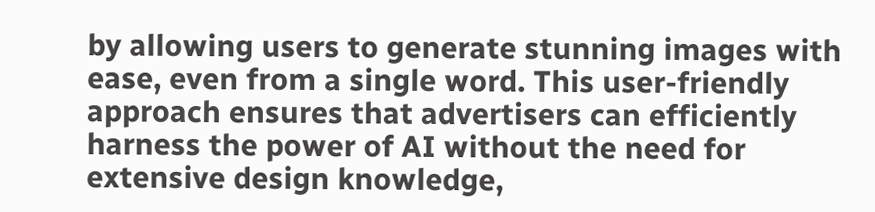by allowing users to generate stunning images with ease, even from a single word. This user-friendly approach ensures that advertisers can efficiently harness the power of AI without the need for extensive design knowledge,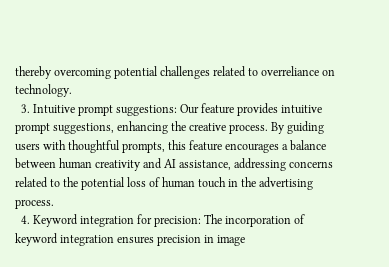thereby overcoming potential challenges related to overreliance on technology.
  3. Intuitive prompt suggestions: Our feature provides intuitive prompt suggestions, enhancing the creative process. By guiding users with thoughtful prompts, this feature encourages a balance between human creativity and AI assistance, addressing concerns related to the potential loss of human touch in the advertising process.
  4. Keyword integration for precision: The incorporation of keyword integration ensures precision in image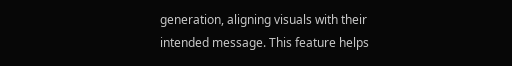generation, aligning visuals with their intended message. This feature helps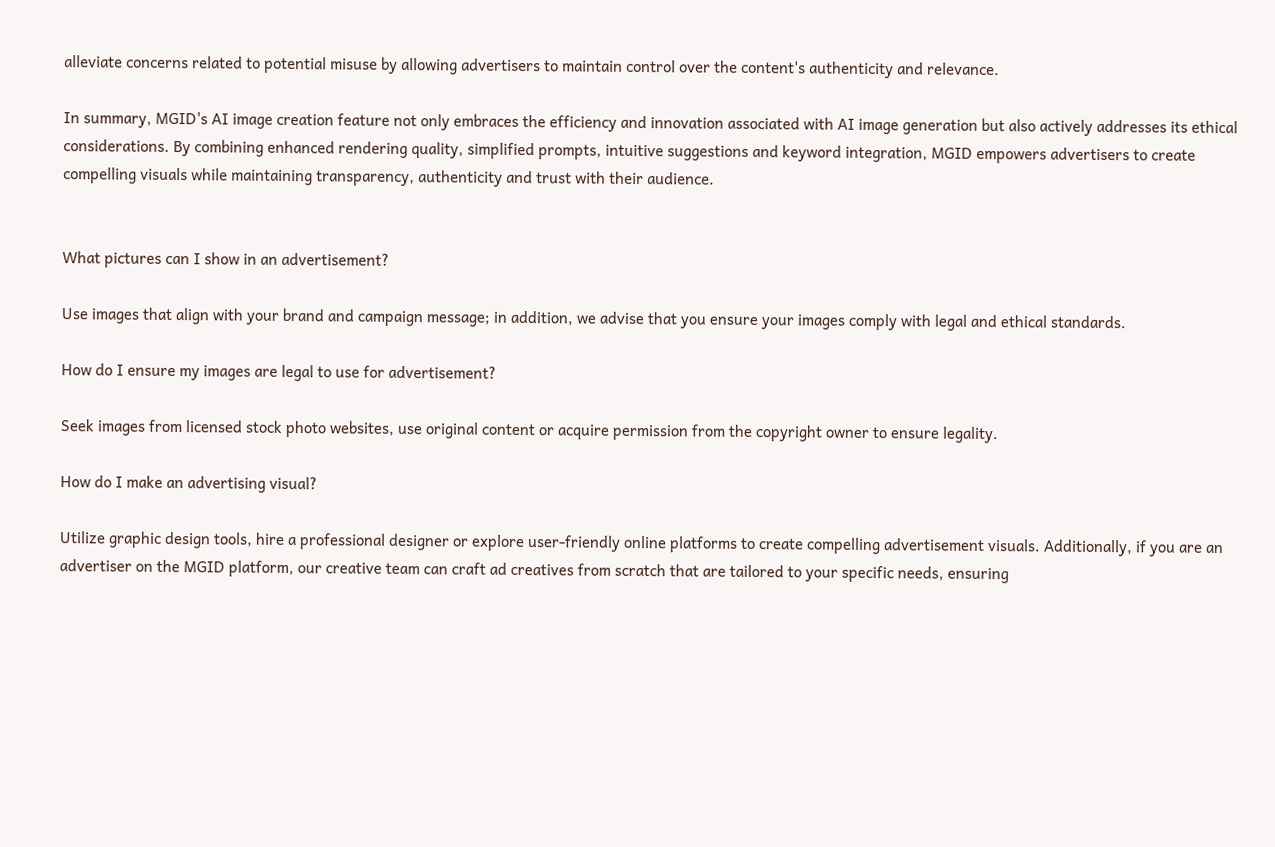alleviate concerns related to potential misuse by allowing advertisers to maintain control over the content's authenticity and relevance.

In summary, MGID's AI image creation feature not only embraces the efficiency and innovation associated with AI image generation but also actively addresses its ethical considerations. By combining enhanced rendering quality, simplified prompts, intuitive suggestions and keyword integration, MGID empowers advertisers to create compelling visuals while maintaining transparency, authenticity and trust with their audience.


What pictures can I show in an advertisement?

Use images that align with your brand and campaign message; in addition, we advise that you ensure your images comply with legal and ethical standards.

How do I ensure my images are legal to use for advertisement?

Seek images from licensed stock photo websites, use original content or acquire permission from the copyright owner to ensure legality.

How do I make an advertising visual?

Utilize graphic design tools, hire a professional designer or explore user-friendly online platforms to create compelling advertisement visuals. Additionally, if you are an advertiser on the MGID platform, our creative team can craft ad creatives from scratch that are tailored to your specific needs, ensuring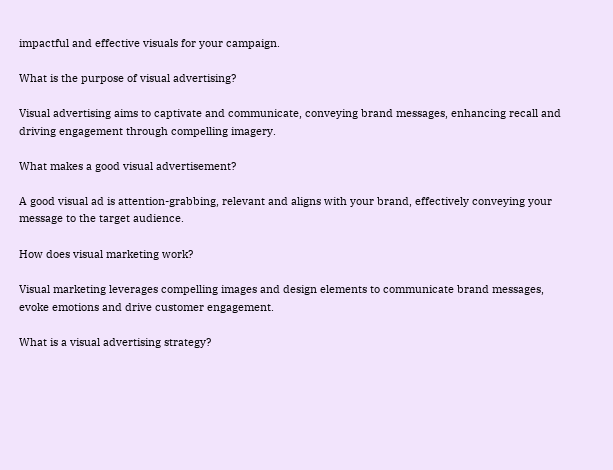impactful and effective visuals for your campaign.

What is the purpose of visual advertising?

Visual advertising aims to captivate and communicate, conveying brand messages, enhancing recall and driving engagement through compelling imagery.

What makes a good visual advertisement?

A good visual ad is attention-grabbing, relevant and aligns with your brand, effectively conveying your message to the target audience.

How does visual marketing work?

Visual marketing leverages compelling images and design elements to communicate brand messages, evoke emotions and drive customer engagement.

What is a visual advertising strategy?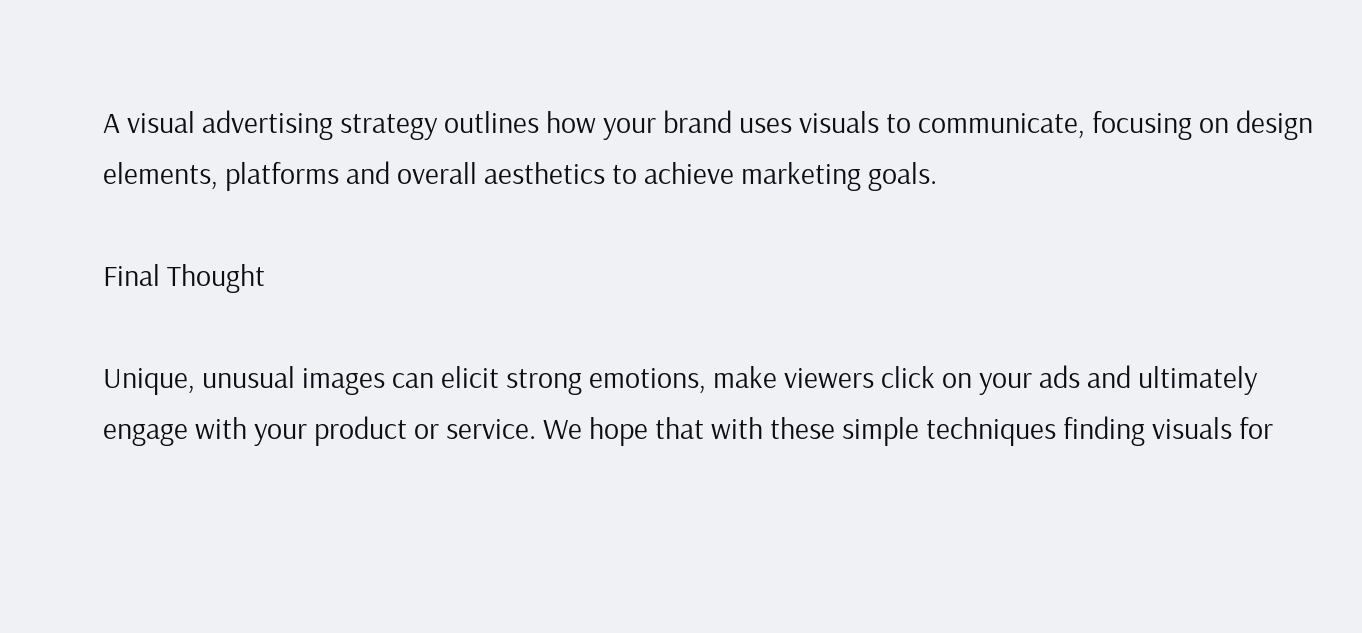A visual advertising strategy outlines how your brand uses visuals to communicate, focusing on design elements, platforms and overall aesthetics to achieve marketing goals.

Final Thought

Unique, unusual images can elicit strong emotions, make viewers click on your ads and ultimately engage with your product or service. We hope that with these simple techniques finding visuals for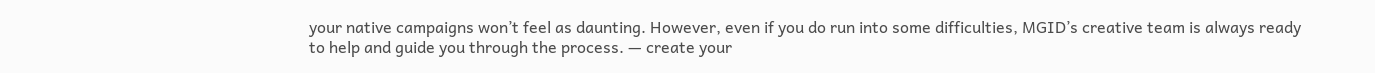your native campaigns won’t feel as daunting. However, even if you do run into some difficulties, MGID’s creative team is always ready to help and guide you through the process. — create your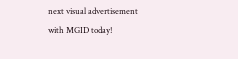next visual advertisement with MGID today!